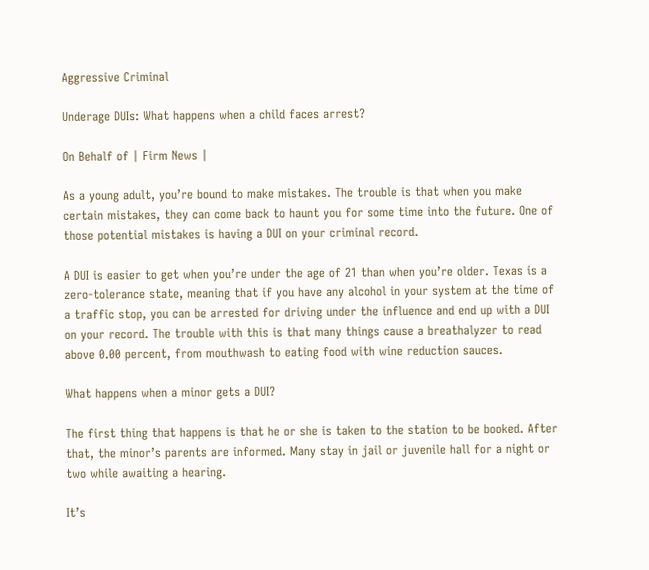Aggressive Criminal

Underage DUIs: What happens when a child faces arrest?

On Behalf of | Firm News |

As a young adult, you’re bound to make mistakes. The trouble is that when you make certain mistakes, they can come back to haunt you for some time into the future. One of those potential mistakes is having a DUI on your criminal record.

A DUI is easier to get when you’re under the age of 21 than when you’re older. Texas is a zero-tolerance state, meaning that if you have any alcohol in your system at the time of a traffic stop, you can be arrested for driving under the influence and end up with a DUI on your record. The trouble with this is that many things cause a breathalyzer to read above 0.00 percent, from mouthwash to eating food with wine reduction sauces.

What happens when a minor gets a DUI?

The first thing that happens is that he or she is taken to the station to be booked. After that, the minor’s parents are informed. Many stay in jail or juvenile hall for a night or two while awaiting a hearing.

It’s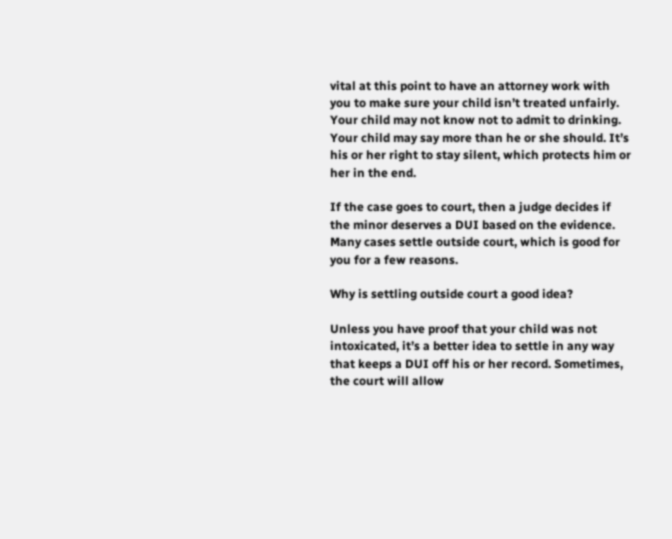vital at this point to have an attorney work with you to make sure your child isn’t treated unfairly. Your child may not know not to admit to drinking. Your child may say more than he or she should. It’s his or her right to stay silent, which protects him or her in the end.

If the case goes to court, then a judge decides if the minor deserves a DUI based on the evidence. Many cases settle outside court, which is good for you for a few reasons.

Why is settling outside court a good idea?

Unless you have proof that your child was not intoxicated, it’s a better idea to settle in any way that keeps a DUI off his or her record. Sometimes, the court will allow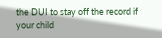the DUI to stay off the record if your child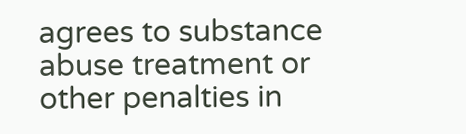agrees to substance abuse treatment or other penalties in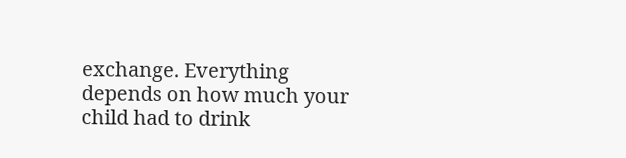exchange. Everything depends on how much your child had to drink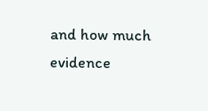and how much evidence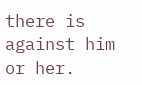there is against him or her.